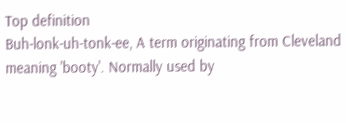Top definition
Buh-lonk-uh-tonk-ee, A term originating from Cleveland meaning 'booty'. Normally used by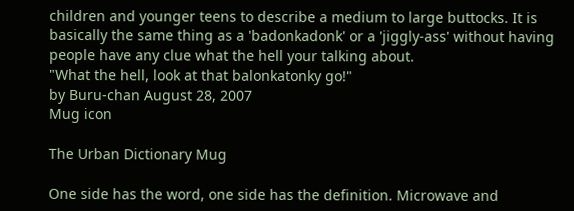children and younger teens to describe a medium to large buttocks. It is basically the same thing as a 'badonkadonk' or a 'jiggly-ass' without having people have any clue what the hell your talking about.
"What the hell, look at that balonkatonky go!"
by Buru-chan August 28, 2007
Mug icon

The Urban Dictionary Mug

One side has the word, one side has the definition. Microwave and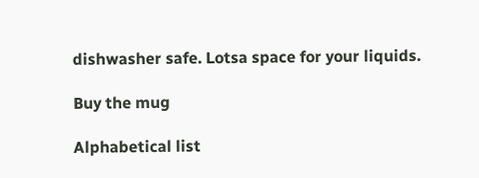dishwasher safe. Lotsa space for your liquids.

Buy the mug

Alphabetical list